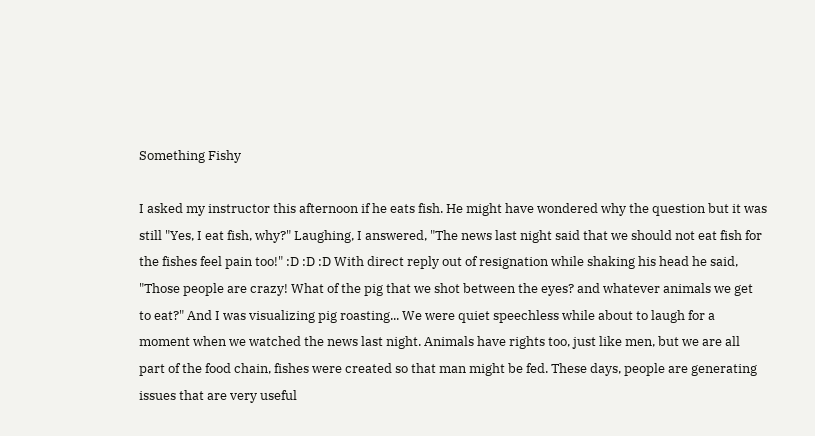Something Fishy

I asked my instructor this afternoon if he eats fish. He might have wondered why the question but it was still "Yes, I eat fish, why?" Laughing, I answered, "The news last night said that we should not eat fish for the fishes feel pain too!" :D :D :D With direct reply out of resignation while shaking his head he said, "Those people are crazy! What of the pig that we shot between the eyes? and whatever animals we get to eat?" And I was visualizing pig roasting... We were quiet speechless while about to laugh for a moment when we watched the news last night. Animals have rights too, just like men, but we are all part of the food chain, fishes were created so that man might be fed. These days, people are generating issues that are very useful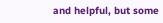and helpful, but some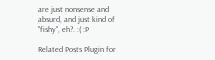are just nonsense and absurd, and just kind of "fishy", eh?. :( :P

Related Posts Plugin for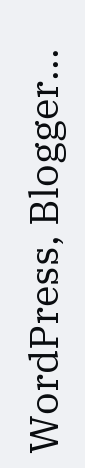WordPress, Blogger...